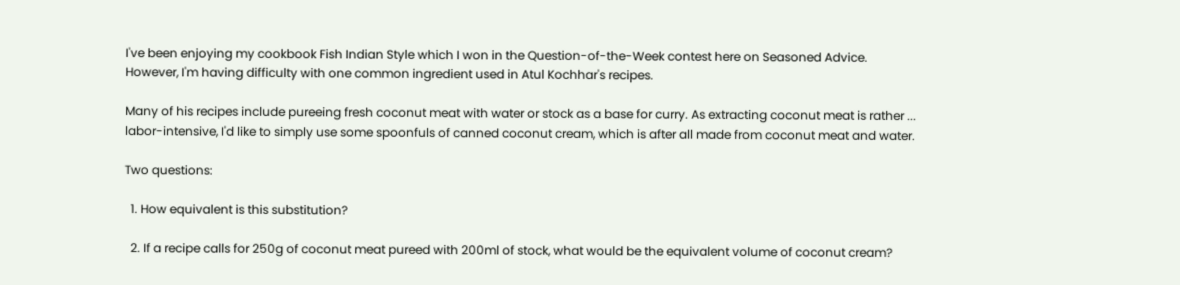I've been enjoying my cookbook Fish Indian Style which I won in the Question-of-the-Week contest here on Seasoned Advice. However, I'm having difficulty with one common ingredient used in Atul Kochhar's recipes.

Many of his recipes include pureeing fresh coconut meat with water or stock as a base for curry. As extracting coconut meat is rather ... labor-intensive, I'd like to simply use some spoonfuls of canned coconut cream, which is after all made from coconut meat and water.

Two questions:

  1. How equivalent is this substitution?

  2. If a recipe calls for 250g of coconut meat pureed with 200ml of stock, what would be the equivalent volume of coconut cream?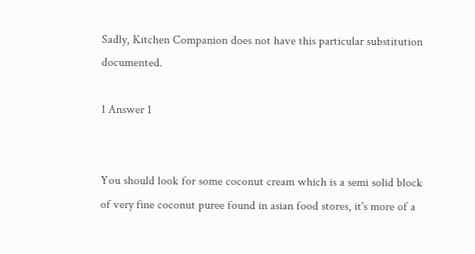Sadly, Kitchen Companion does not have this particular substitution documented.

1 Answer 1


You should look for some coconut cream which is a semi solid block of very fine coconut puree found in asian food stores, it's more of a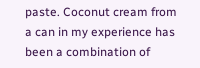paste. Coconut cream from a can in my experience has been a combination of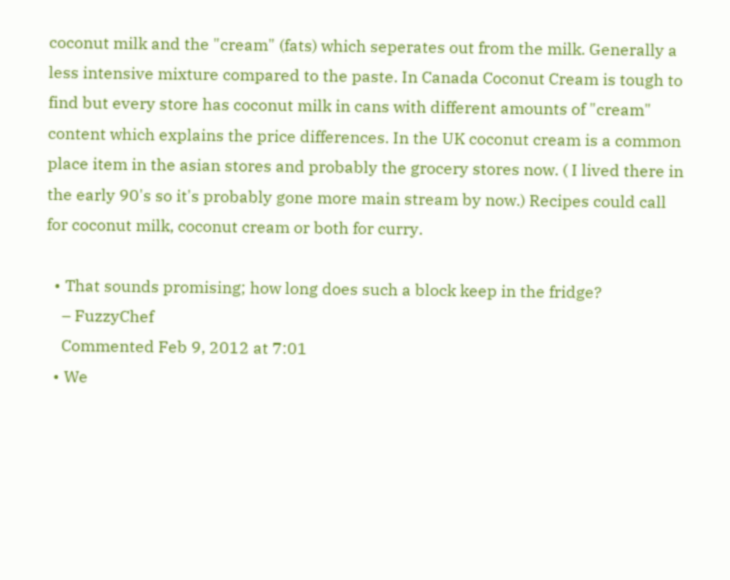coconut milk and the "cream" (fats) which seperates out from the milk. Generally a less intensive mixture compared to the paste. In Canada Coconut Cream is tough to find but every store has coconut milk in cans with different amounts of "cream" content which explains the price differences. In the UK coconut cream is a common place item in the asian stores and probably the grocery stores now. ( I lived there in the early 90's so it's probably gone more main stream by now.) Recipes could call for coconut milk, coconut cream or both for curry.

  • That sounds promising; how long does such a block keep in the fridge?
    – FuzzyChef
    Commented Feb 9, 2012 at 7:01
  • We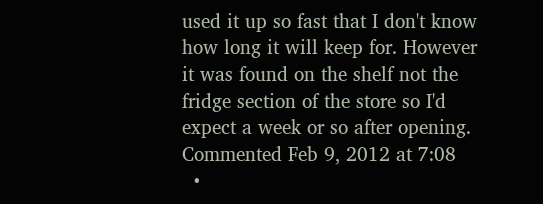used it up so fast that I don't know how long it will keep for. However it was found on the shelf not the fridge section of the store so I'd expect a week or so after opening. Commented Feb 9, 2012 at 7:08
  •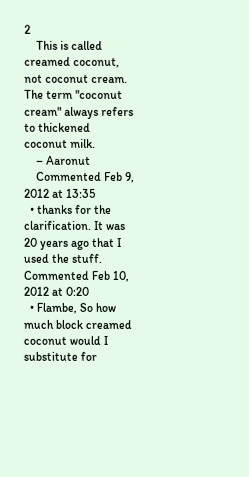2
    This is called creamed coconut, not coconut cream. The term "coconut cream" always refers to thickened coconut milk.
    – Aaronut
    Commented Feb 9, 2012 at 13:35
  • thanks for the clarification. It was 20 years ago that I used the stuff. Commented Feb 10, 2012 at 0:20
  • Flambe, So how much block creamed coconut would I substitute for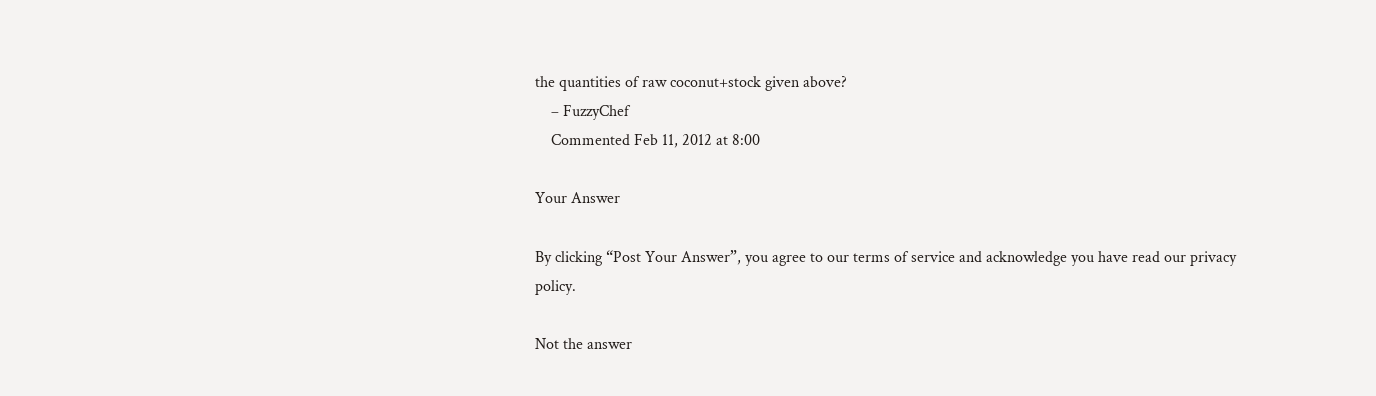the quantities of raw coconut+stock given above?
    – FuzzyChef
    Commented Feb 11, 2012 at 8:00

Your Answer

By clicking “Post Your Answer”, you agree to our terms of service and acknowledge you have read our privacy policy.

Not the answer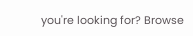you're looking for? Browse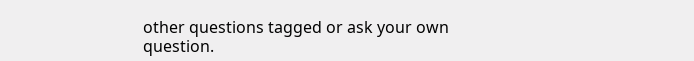other questions tagged or ask your own question.